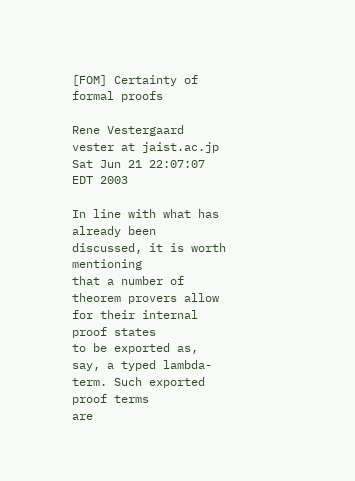[FOM] Certainty of formal proofs

Rene Vestergaard vester at jaist.ac.jp
Sat Jun 21 22:07:07 EDT 2003

In line with what has already been discussed, it is worth mentioning
that a number of theorem provers allow for their internal proof states
to be exported as, say, a typed lambda-term. Such exported proof terms
are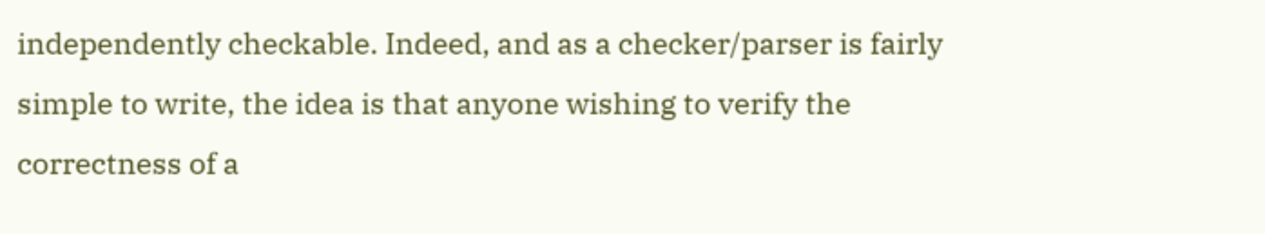independently checkable. Indeed, and as a checker/parser is fairly
simple to write, the idea is that anyone wishing to verify the
correctness of a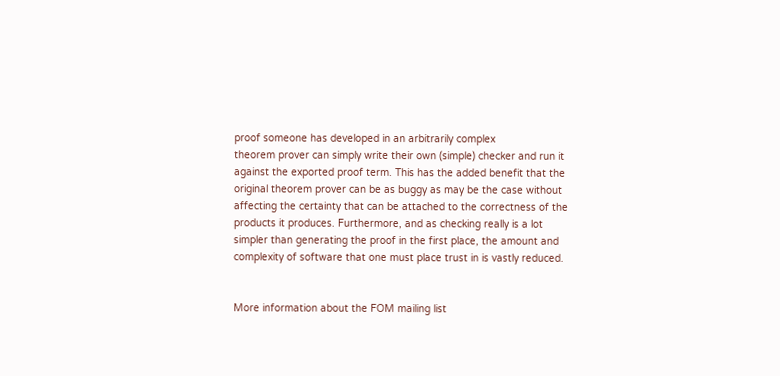proof someone has developed in an arbitrarily complex
theorem prover can simply write their own (simple) checker and run it
against the exported proof term. This has the added benefit that the
original theorem prover can be as buggy as may be the case without
affecting the certainty that can be attached to the correctness of the
products it produces. Furthermore, and as checking really is a lot
simpler than generating the proof in the first place, the amount and
complexity of software that one must place trust in is vastly reduced.


More information about the FOM mailing list